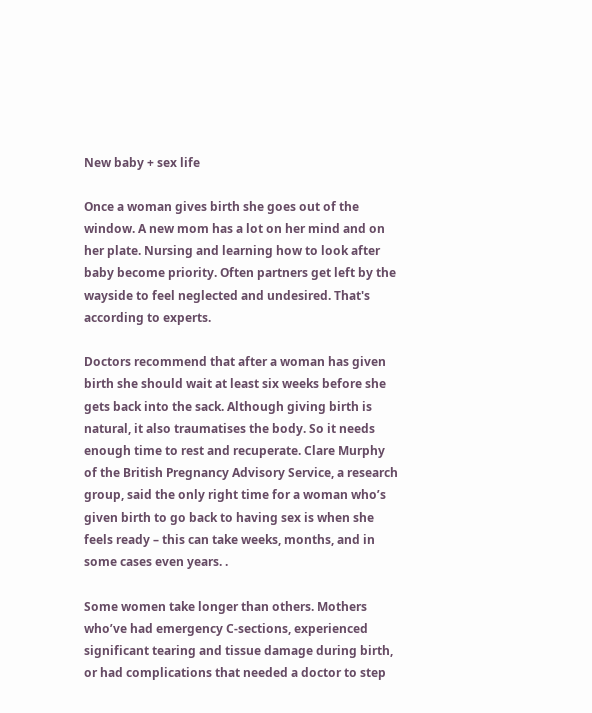New baby + sex life

Once a woman gives birth she goes out of the window. A new mom has a lot on her mind and on her plate. Nursing and learning how to look after baby become priority. Often partners get left by the wayside to feel neglected and undesired. That's according to experts.

Doctors recommend that after a woman has given birth she should wait at least six weeks before she gets back into the sack. Although giving birth is natural, it also traumatises the body. So it needs enough time to rest and recuperate. Clare Murphy of the British Pregnancy Advisory Service, a research group, said the only right time for a woman who’s given birth to go back to having sex is when she feels ready – this can take weeks, months, and in some cases even years. .

Some women take longer than others. Mothers who’ve had emergency C-sections, experienced significant tearing and tissue damage during birth, or had complications that needed a doctor to step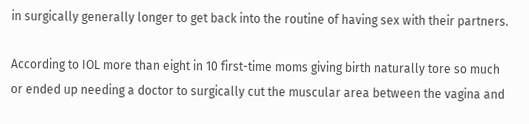in surgically generally longer to get back into the routine of having sex with their partners.

According to IOL more than eight in 10 first-time moms giving birth naturally tore so much or ended up needing a doctor to surgically cut the muscular area between the vagina and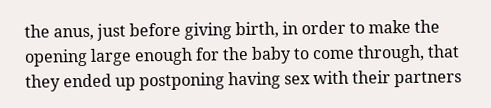the anus, just before giving birth, in order to make the opening large enough for the baby to come through, that they ended up postponing having sex with their partners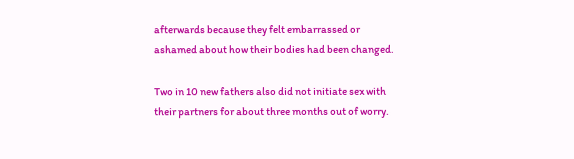afterwards because they felt embarrassed or ashamed about how their bodies had been changed.

Two in 10 new fathers also did not initiate sex with their partners for about three months out of worry.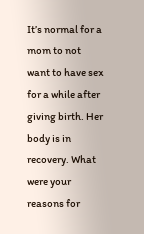It’s normal for a mom to not want to have sex for a while after giving birth. Her body is in recovery. What were your reasons for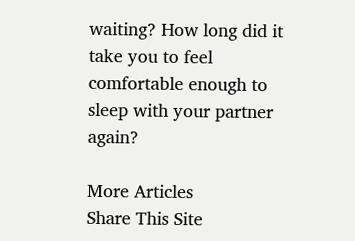waiting? How long did it take you to feel comfortable enough to sleep with your partner again?

More Articles
Share This Site